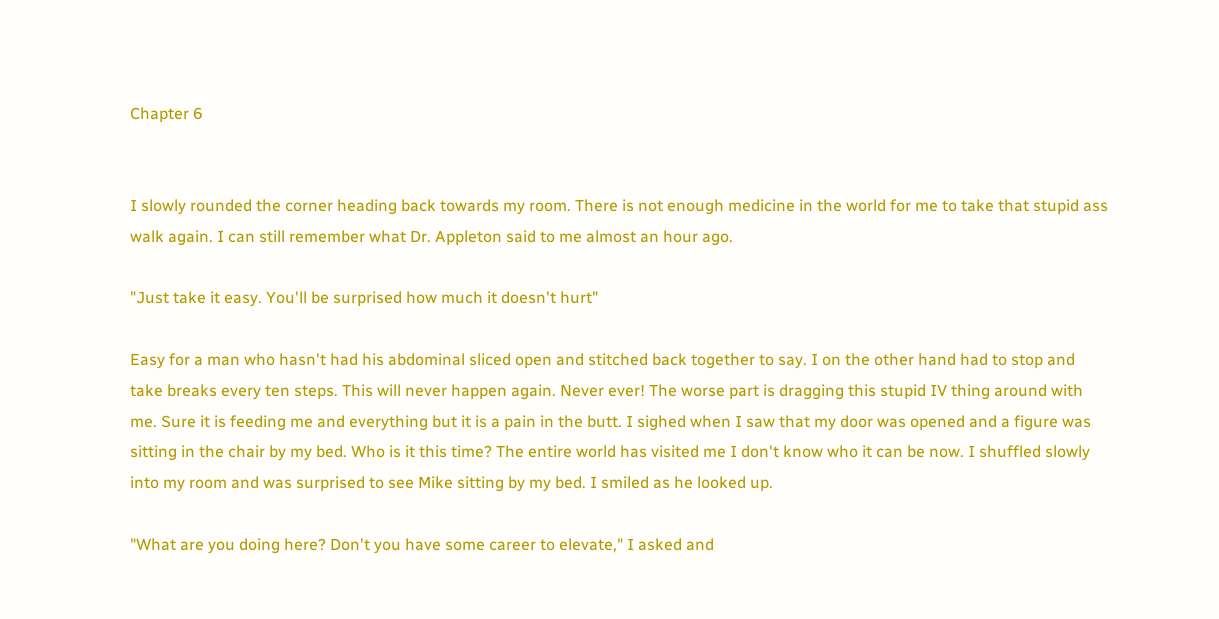Chapter 6


I slowly rounded the corner heading back towards my room. There is not enough medicine in the world for me to take that stupid ass walk again. I can still remember what Dr. Appleton said to me almost an hour ago.

"Just take it easy. You'll be surprised how much it doesn't hurt"

Easy for a man who hasn't had his abdominal sliced open and stitched back together to say. I on the other hand had to stop and take breaks every ten steps. This will never happen again. Never ever! The worse part is dragging this stupid IV thing around with me. Sure it is feeding me and everything but it is a pain in the butt. I sighed when I saw that my door was opened and a figure was sitting in the chair by my bed. Who is it this time? The entire world has visited me I don't know who it can be now. I shuffled slowly into my room and was surprised to see Mike sitting by my bed. I smiled as he looked up.

"What are you doing here? Don't you have some career to elevate," I asked and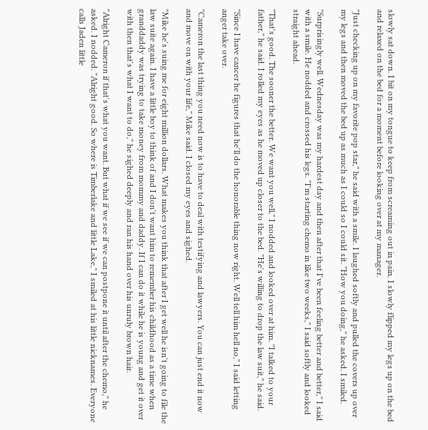slowly sat down. I bit on my tongue to keep from screaming out in pain. I slowly flipped my legs up on the bed and relaxed on the bed for a moment before looking over at my manager.

"Just checking up on my favorite pop star," he said with a smile. I laughed softly and pulled the covers up over my legs and then moved the bed up as much as I could so I could sit. "How you doing," he asked. I smiled.

"Surprisingly well. Wednesday was my hardest day and then after that I've been feeling better and better," I said with a smile. He nodded and crossed his legs. "I'm starting chemo in like two weeks," I said softly and looked straight ahead.

"That's good. The sooner the better. We want you well," I nodded and looked over at him. "I talked to your father," he said. I rolled my eyes as he moved up closer to the bed. "He's willing to drop the law suit," he said.

"Since I have cancer he figures that he'll do the honorable thing now right. Well tell him hell no," I said letting anger take over.

"Cameron the last thing you need now is to have to deal with testifying and lawyers. You can just end it now and move on with your life," Mike said. I closed my eyes and sighed.

"Mike he's suing me for eight million dollars. What makes you think that after I get well he isn't going to file the law suite again. I have a little boy to think of and I don't want him to remember his childhood as a time when granddaddy was trying to take money from mommy and daddy. If I can do it while he is young and get it over with then that's what I want to do," he sighed deeply and ran his hand over his unruly brown hair.

"Alright Cameron if that's what you want. But what if we see if we can postpone it until after the chemo," he asked. I nodded. "Alright good. So where is Timberlake and little Lake," I smiled at his little nicknames. Everyone calls Jaden little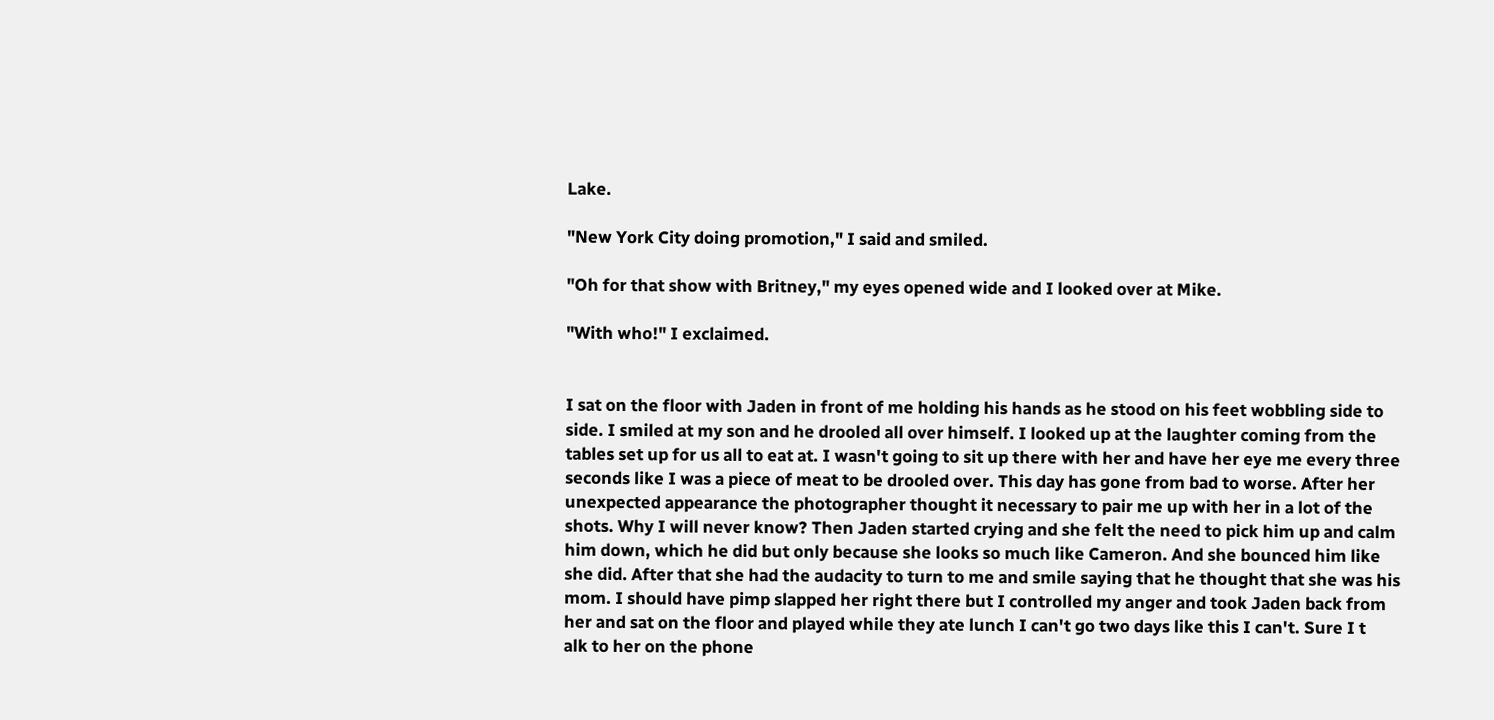Lake.

"New York City doing promotion," I said and smiled.

"Oh for that show with Britney," my eyes opened wide and I looked over at Mike.

"With who!" I exclaimed.


I sat on the floor with Jaden in front of me holding his hands as he stood on his feet wobbling side to side. I smiled at my son and he drooled all over himself. I looked up at the laughter coming from the tables set up for us all to eat at. I wasn't going to sit up there with her and have her eye me every three seconds like I was a piece of meat to be drooled over. This day has gone from bad to worse. After her unexpected appearance the photographer thought it necessary to pair me up with her in a lot of the shots. Why I will never know? Then Jaden started crying and she felt the need to pick him up and calm him down, which he did but only because she looks so much like Cameron. And she bounced him like she did. After that she had the audacity to turn to me and smile saying that he thought that she was his mom. I should have pimp slapped her right there but I controlled my anger and took Jaden back from her and sat on the floor and played while they ate lunch I can't go two days like this I can't. Sure I t
alk to her on the phone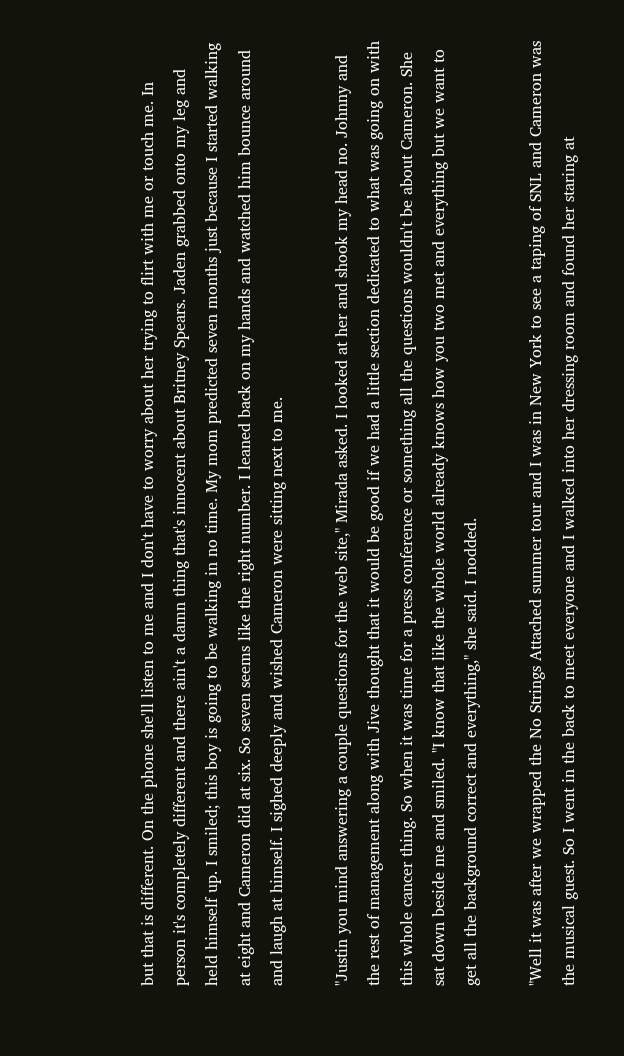but that is different. On the phone she'll listen to me and I don't have to worry about her trying to flirt with me or touch me. In person it's completely different and there ain't a damn thing that's innocent about Britney Spears. Jaden grabbed onto my leg and held himself up. I smiled; this boy is going to be walking in no time. My mom predicted seven months just because I started walking at eight and Cameron did at six. So seven seems like the right number. I leaned back on my hands and watched him bounce around and laugh at himself. I sighed deeply and wished Cameron were sitting next to me.

"Justin you mind answering a couple questions for the web site," Mirada asked. I looked at her and shook my head no. Johnny and the rest of management along with Jive thought that it would be good if we had a little section dedicated to what was going on with this whole cancer thing. So when it was time for a press conference or something all the questions wouldn't be about Cameron. She sat down beside me and smiled. "I know that like the whole world already knows how you two met and everything but we want to get all the background correct and everything," she said. I nodded.

"Well it was after we wrapped the No Strings Attached summer tour and I was in New York to see a taping of SNL and Cameron was the musical guest. So I went in the back to meet everyone and I walked into her dressing room and found her staring at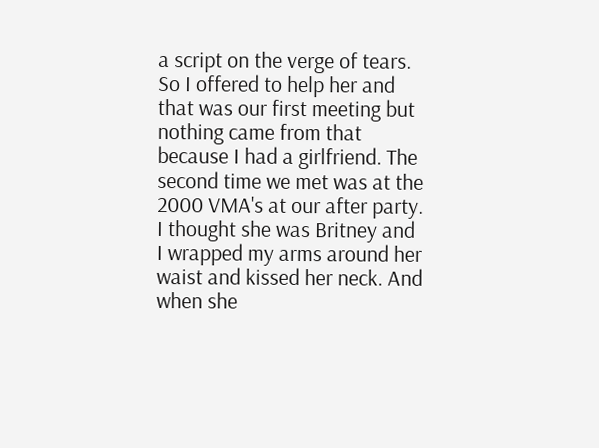a script on the verge of tears. So I offered to help her and that was our first meeting but nothing came from that because I had a girlfriend. The second time we met was at the 2000 VMA's at our after party. I thought she was Britney and I wrapped my arms around her waist and kissed her neck. And when she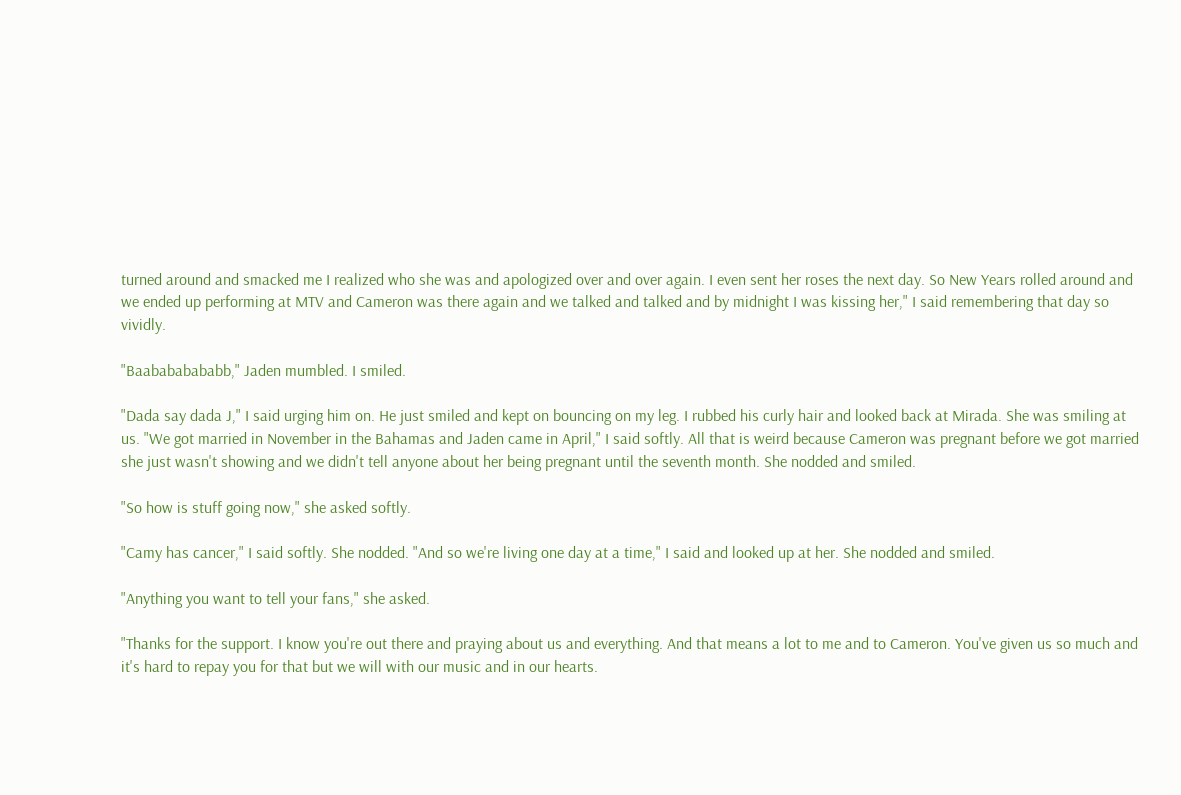turned around and smacked me I realized who she was and apologized over and over again. I even sent her roses the next day. So New Years rolled around and we ended up performing at MTV and Cameron was there again and we talked and talked and by midnight I was kissing her," I said remembering that day so vividly.

"Baabababababb," Jaden mumbled. I smiled.

"Dada say dada J," I said urging him on. He just smiled and kept on bouncing on my leg. I rubbed his curly hair and looked back at Mirada. She was smiling at us. "We got married in November in the Bahamas and Jaden came in April," I said softly. All that is weird because Cameron was pregnant before we got married she just wasn't showing and we didn't tell anyone about her being pregnant until the seventh month. She nodded and smiled.

"So how is stuff going now," she asked softly.

"Camy has cancer," I said softly. She nodded. "And so we're living one day at a time," I said and looked up at her. She nodded and smiled.

"Anything you want to tell your fans," she asked.

"Thanks for the support. I know you're out there and praying about us and everything. And that means a lot to me and to Cameron. You've given us so much and it's hard to repay you for that but we will with our music and in our hearts.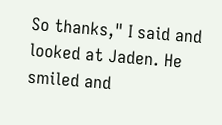So thanks," I said and looked at Jaden. He smiled and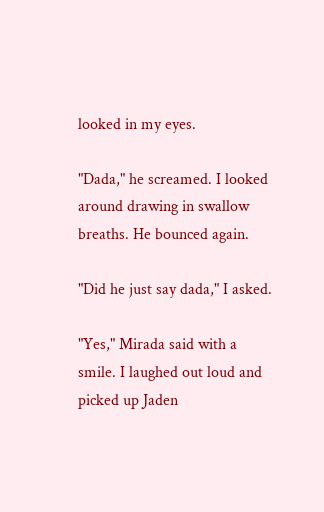looked in my eyes.

"Dada," he screamed. I looked around drawing in swallow breaths. He bounced again.

"Did he just say dada," I asked.

"Yes," Mirada said with a smile. I laughed out loud and picked up Jaden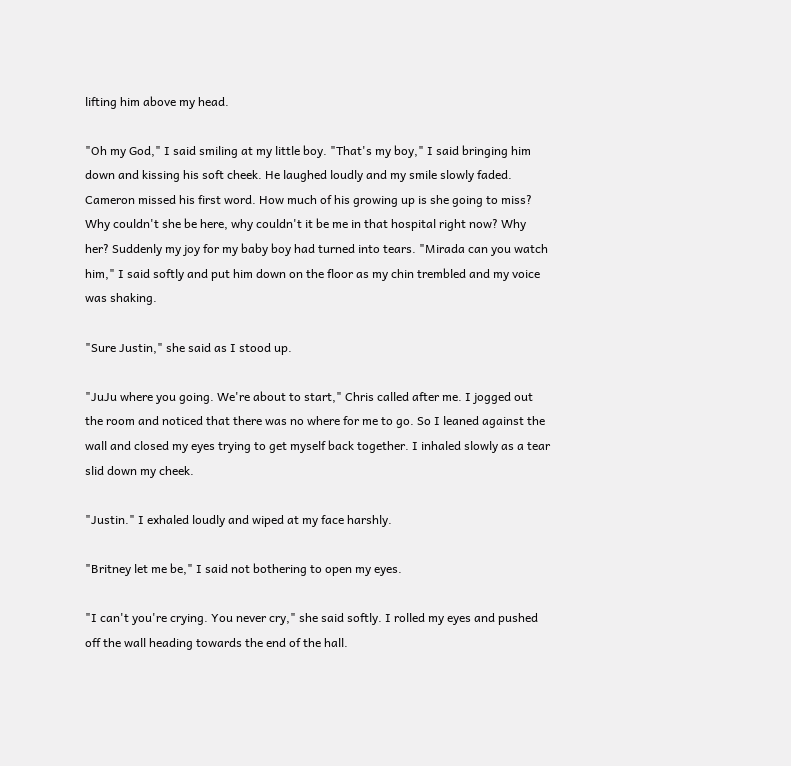lifting him above my head.

"Oh my God," I said smiling at my little boy. "That's my boy," I said bringing him down and kissing his soft cheek. He laughed loudly and my smile slowly faded. Cameron missed his first word. How much of his growing up is she going to miss? Why couldn't she be here, why couldn't it be me in that hospital right now? Why her? Suddenly my joy for my baby boy had turned into tears. "Mirada can you watch him," I said softly and put him down on the floor as my chin trembled and my voice was shaking.

"Sure Justin," she said as I stood up.

"JuJu where you going. We're about to start," Chris called after me. I jogged out the room and noticed that there was no where for me to go. So I leaned against the wall and closed my eyes trying to get myself back together. I inhaled slowly as a tear slid down my cheek.

"Justin." I exhaled loudly and wiped at my face harshly.

"Britney let me be," I said not bothering to open my eyes.

"I can't you're crying. You never cry," she said softly. I rolled my eyes and pushed off the wall heading towards the end of the hall.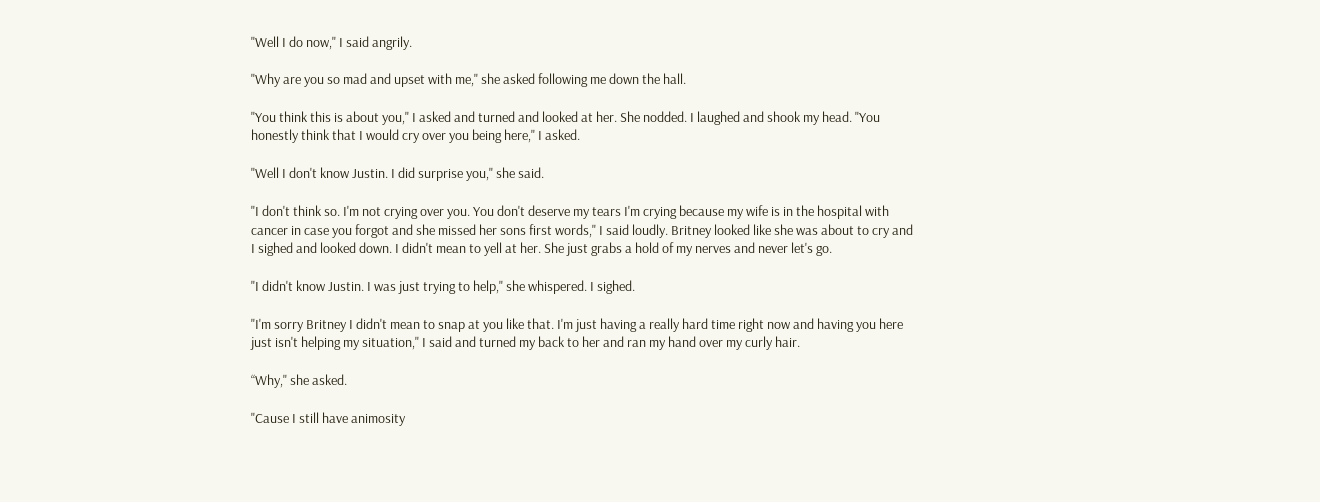"Well I do now," I said angrily.

"Why are you so mad and upset with me," she asked following me down the hall.

"You think this is about you," I asked and turned and looked at her. She nodded. I laughed and shook my head. "You honestly think that I would cry over you being here," I asked.

"Well I don't know Justin. I did surprise you," she said.

"I don't think so. I'm not crying over you. You don't deserve my tears I'm crying because my wife is in the hospital with cancer in case you forgot and she missed her sons first words," I said loudly. Britney looked like she was about to cry and I sighed and looked down. I didn't mean to yell at her. She just grabs a hold of my nerves and never let's go.

"I didn't know Justin. I was just trying to help," she whispered. I sighed.

"I'm sorry Britney I didn't mean to snap at you like that. I'm just having a really hard time right now and having you here just isn't helping my situation," I said and turned my back to her and ran my hand over my curly hair.

“Why," she asked.

"Cause I still have animosity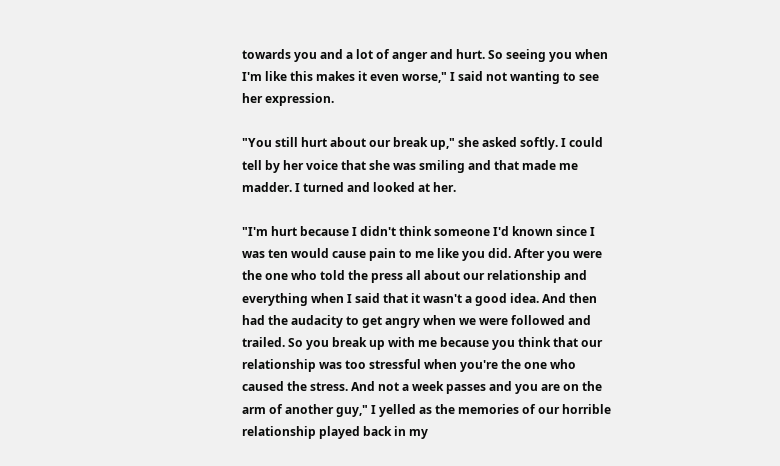towards you and a lot of anger and hurt. So seeing you when I'm like this makes it even worse," I said not wanting to see her expression.

"You still hurt about our break up," she asked softly. I could tell by her voice that she was smiling and that made me madder. I turned and looked at her.

"I'm hurt because I didn't think someone I'd known since I was ten would cause pain to me like you did. After you were the one who told the press all about our relationship and everything when I said that it wasn't a good idea. And then had the audacity to get angry when we were followed and trailed. So you break up with me because you think that our relationship was too stressful when you're the one who caused the stress. And not a week passes and you are on the arm of another guy," I yelled as the memories of our horrible relationship played back in my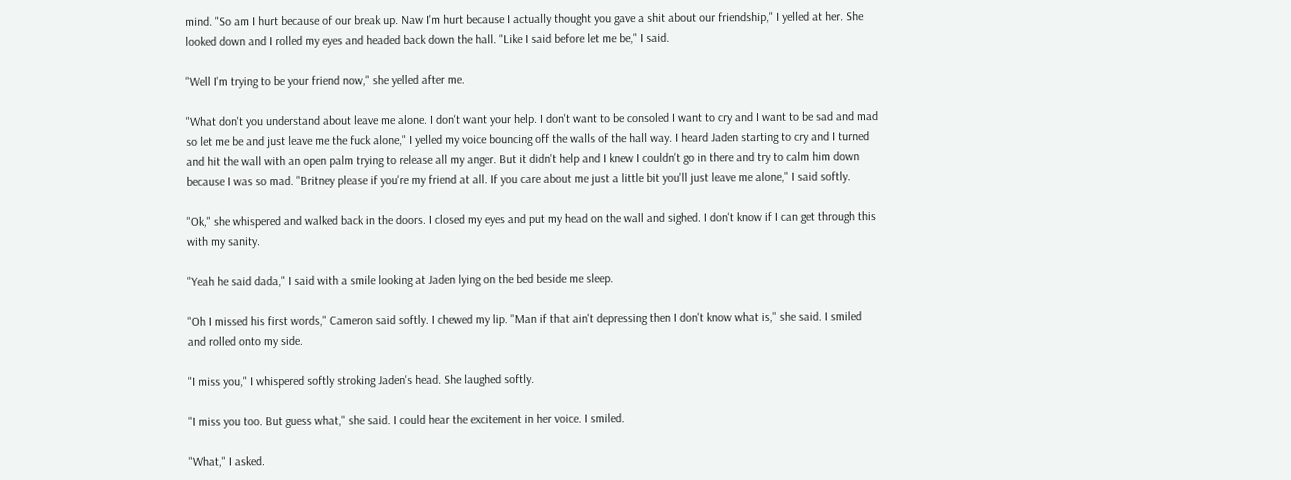mind. "So am I hurt because of our break up. Naw I'm hurt because I actually thought you gave a shit about our friendship," I yelled at her. She looked down and I rolled my eyes and headed back down the hall. "Like I said before let me be," I said.

"Well I'm trying to be your friend now," she yelled after me.

"What don't you understand about leave me alone. I don't want your help. I don't want to be consoled I want to cry and I want to be sad and mad so let me be and just leave me the fuck alone," I yelled my voice bouncing off the walls of the hall way. I heard Jaden starting to cry and I turned and hit the wall with an open palm trying to release all my anger. But it didn't help and I knew I couldn't go in there and try to calm him down because I was so mad. "Britney please if you're my friend at all. If you care about me just a little bit you'll just leave me alone," I said softly.

"Ok," she whispered and walked back in the doors. I closed my eyes and put my head on the wall and sighed. I don't know if I can get through this with my sanity.

"Yeah he said dada," I said with a smile looking at Jaden lying on the bed beside me sleep.

"Oh I missed his first words," Cameron said softly. I chewed my lip. "Man if that ain't depressing then I don't know what is," she said. I smiled and rolled onto my side.

"I miss you," I whispered softly stroking Jaden's head. She laughed softly.

"I miss you too. But guess what," she said. I could hear the excitement in her voice. I smiled.

"What," I asked.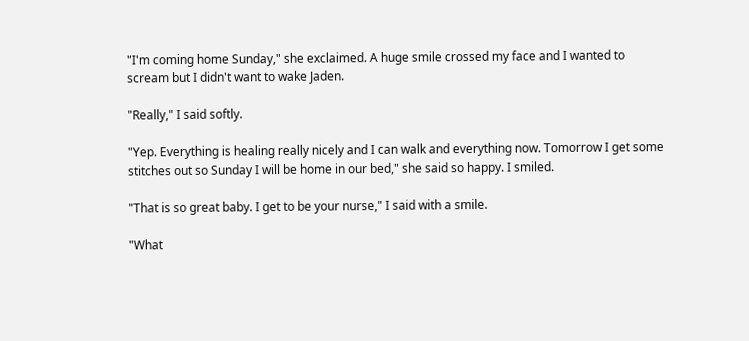"I'm coming home Sunday," she exclaimed. A huge smile crossed my face and I wanted to scream but I didn't want to wake Jaden.

"Really," I said softly.

"Yep. Everything is healing really nicely and I can walk and everything now. Tomorrow I get some stitches out so Sunday I will be home in our bed," she said so happy. I smiled.

"That is so great baby. I get to be your nurse," I said with a smile.

"What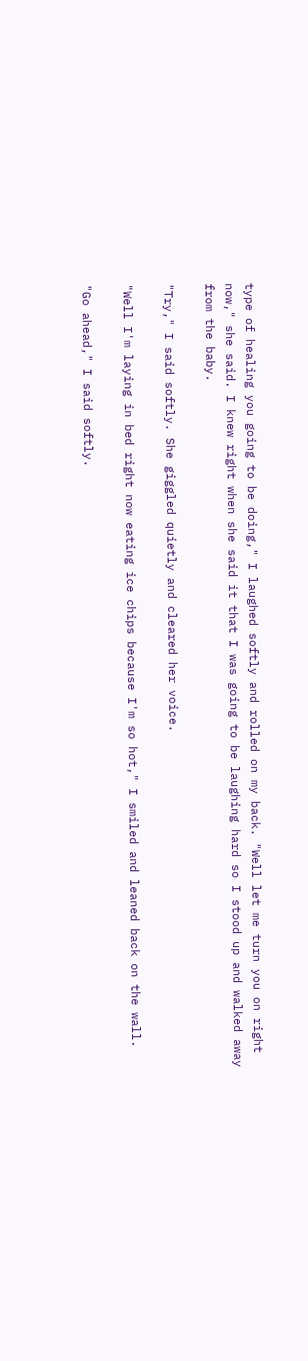type of healing you going to be doing," I laughed softly and rolled on my back. "Well let me turn you on right now," she said. I knew right when she said it that I was going to be laughing hard so I stood up and walked away from the baby.

"Try," I said softly. She giggled quietly and cleared her voice.

"Well I'm laying in bed right now eating ice chips because I'm so hot," I smiled and leaned back on the wall.

"Go ahead," I said softly.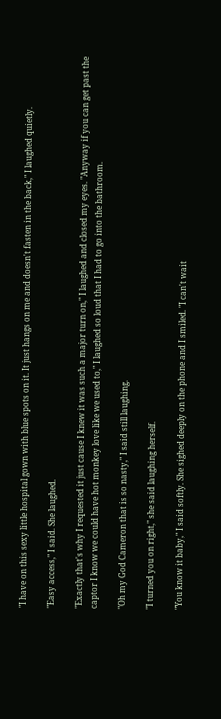"I have on this sexy little hospital gown with blue spots on it. It just hangs on me and doesn't fasten in the back," I laughed quietly.

"Easy access," I said. She laughed.

"Exactly that's why I requested it just cause I knew it was such a major turn on," I laughed and closed my eyes. "Anyway if you can get past the captor I know we could have hot monkey love like we used to," I laughed so loud that I had to go into the bathroom.

"Oh my God Cameron that is so nasty," I said still laughing.

"I turned you on right," she said laughing herself.

"You know it baby," I said softly. She sighed deeply on the phone and I smiled. "I can't wait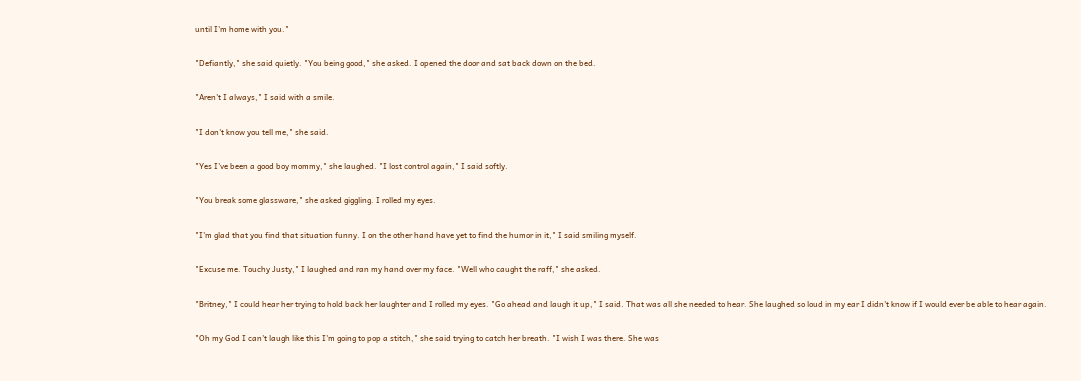until I'm home with you."

"Defiantly," she said quietly. "You being good," she asked. I opened the door and sat back down on the bed.

"Aren't I always," I said with a smile.

"I don't know you tell me," she said.

"Yes I've been a good boy mommy," she laughed. "I lost control again," I said softly.

"You break some glassware," she asked giggling. I rolled my eyes.

"I'm glad that you find that situation funny. I on the other hand have yet to find the humor in it," I said smiling myself.

"Excuse me. Touchy Justy," I laughed and ran my hand over my face. "Well who caught the raff," she asked.

"Britney," I could hear her trying to hold back her laughter and I rolled my eyes. "Go ahead and laugh it up," I said. That was all she needed to hear. She laughed so loud in my ear I didn't know if I would ever be able to hear again.

"Oh my God I can't laugh like this I'm going to pop a stitch," she said trying to catch her breath. "I wish I was there. She was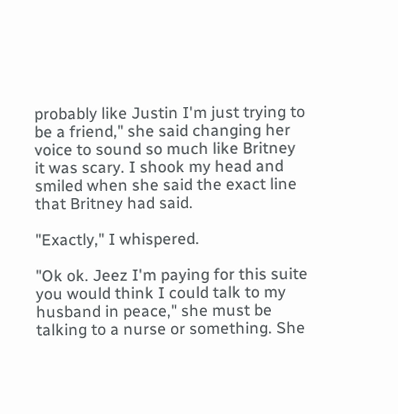probably like Justin I'm just trying to be a friend," she said changing her voice to sound so much like Britney it was scary. I shook my head and smiled when she said the exact line that Britney had said.

"Exactly," I whispered.

"Ok ok. Jeez I'm paying for this suite you would think I could talk to my husband in peace," she must be talking to a nurse or something. She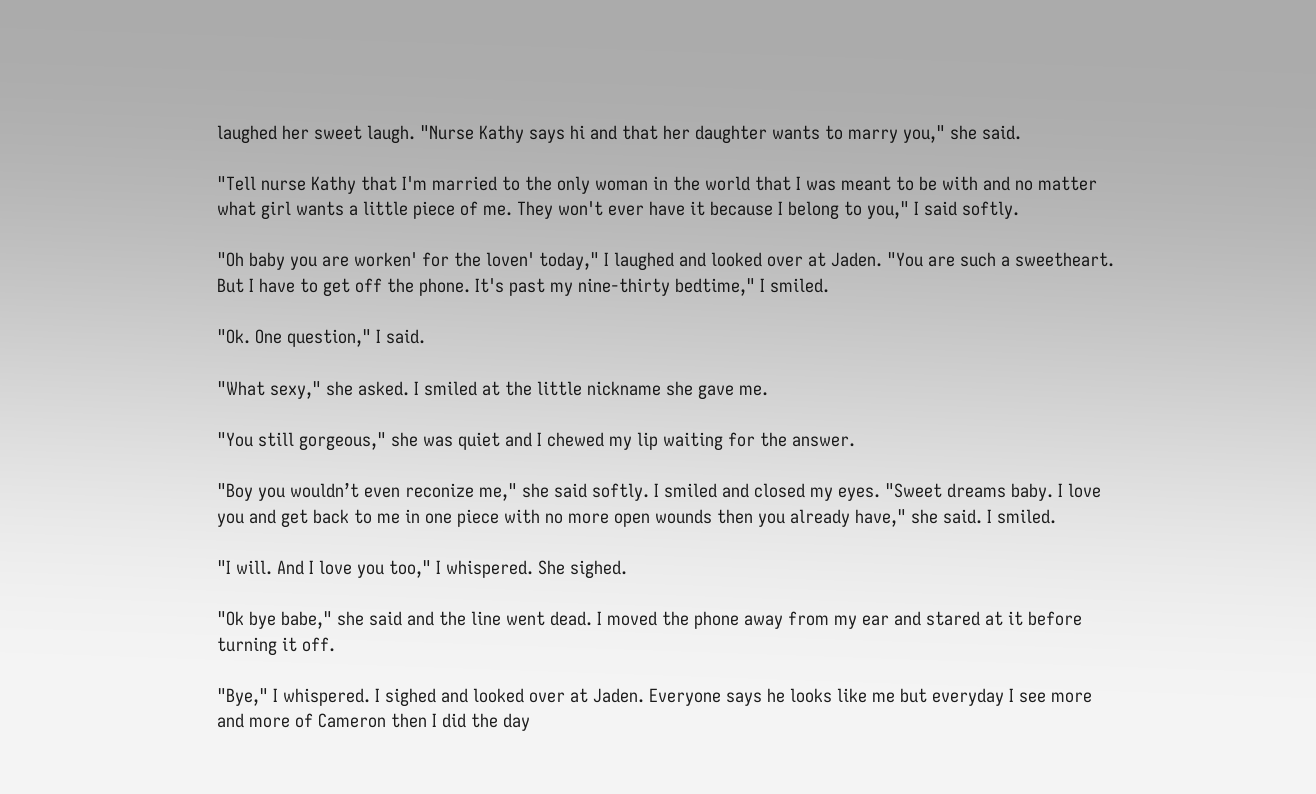laughed her sweet laugh. "Nurse Kathy says hi and that her daughter wants to marry you," she said.

"Tell nurse Kathy that I'm married to the only woman in the world that I was meant to be with and no matter what girl wants a little piece of me. They won't ever have it because I belong to you," I said softly.

"Oh baby you are worken' for the loven' today," I laughed and looked over at Jaden. "You are such a sweetheart. But I have to get off the phone. It's past my nine-thirty bedtime," I smiled.

"Ok. One question," I said.

"What sexy," she asked. I smiled at the little nickname she gave me.

"You still gorgeous," she was quiet and I chewed my lip waiting for the answer.

"Boy you wouldn’t even reconize me," she said softly. I smiled and closed my eyes. "Sweet dreams baby. I love you and get back to me in one piece with no more open wounds then you already have," she said. I smiled.

"I will. And I love you too," I whispered. She sighed.

"Ok bye babe," she said and the line went dead. I moved the phone away from my ear and stared at it before turning it off.

"Bye," I whispered. I sighed and looked over at Jaden. Everyone says he looks like me but everyday I see more and more of Cameron then I did the day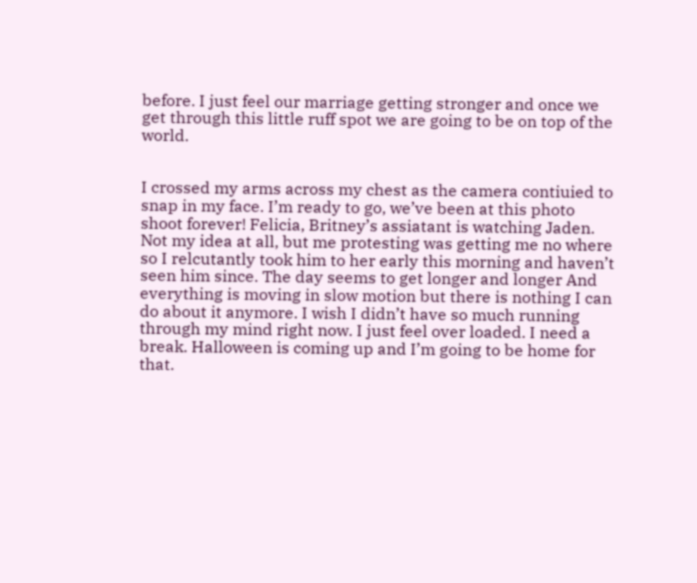before. I just feel our marriage getting stronger and once we get through this little ruff spot we are going to be on top of the world.


I crossed my arms across my chest as the camera contiuied to snap in my face. I’m ready to go, we’ve been at this photo shoot forever! Felicia, Britney’s assiatant is watching Jaden. Not my idea at all, but me protesting was getting me no where so I relcutantly took him to her early this morning and haven’t seen him since. The day seems to get longer and longer And everything is moving in slow motion but there is nothing I can do about it anymore. I wish I didn’t have so much running through my mind right now. I just feel over loaded. I need a break. Halloween is coming up and I’m going to be home for that.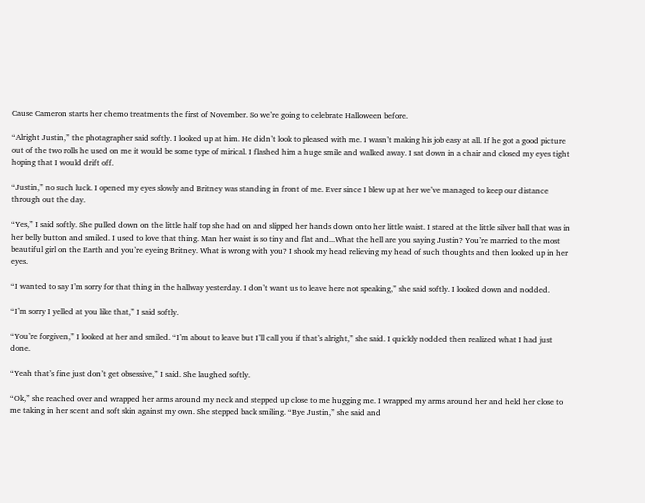Cause Cameron starts her chemo treatments the first of November. So we’re going to celebrate Halloween before.

“Alright Justin,” the photagrapher said softly. I looked up at him. He didn’t look to pleased with me. I wasn’t making his job easy at all. If he got a good picture out of the two rolls he used on me it would be some type of mirical. I flashed him a huge smile and walked away. I sat down in a chair and closed my eyes tight hoping that I would drift off.

“Justin,” no such luck. I opened my eyes slowly and Britney was standing in front of me. Ever since I blew up at her we’ve managed to keep our distance through out the day.

“Yes,” I said softly. She pulled down on the little half top she had on and slipped her hands down onto her little waist. I stared at the little silver ball that was in her belly button and smiled. I used to love that thing. Man her waist is so tiny and flat and...What the hell are you saying Justin? You’re married to the most beautiful girl on the Earth and you’re eyeing Britney. What is wrong with you? I shook my head relieving my head of such thoughts and then looked up in her eyes.

“I wanted to say I’m sorry for that thing in the hallway yesterday. I don’t want us to leave here not speaking,” she said softly. I looked down and nodded.

“I’m sorry I yelled at you like that,” I said softly.

“You’re forgiven,” I looked at her and smiled. “I’m about to leave but I’ll call you if that’s alright,” she said. I quickly nodded then realized what I had just done.

“Yeah that’s fine just don’t get obsessive,” I said. She laughed softly.

“Ok,” she reached over and wrapped her arms around my neck and stepped up close to me hugging me. I wrapped my arms around her and held her close to me taking in her scent and soft skin against my own. She stepped back smiling. “Bye Justin,” she said and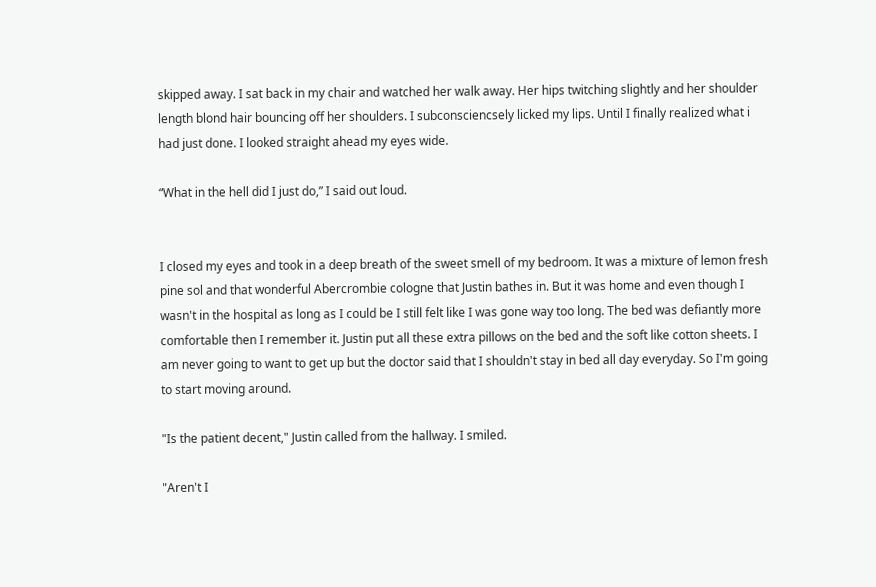skipped away. I sat back in my chair and watched her walk away. Her hips twitching slightly and her shoulder length blond hair bouncing off her shoulders. I subconsciencsely licked my lips. Until I finally realized what i had just done. I looked straight ahead my eyes wide.

“What in the hell did I just do,” I said out loud.


I closed my eyes and took in a deep breath of the sweet smell of my bedroom. It was a mixture of lemon fresh pine sol and that wonderful Abercrombie cologne that Justin bathes in. But it was home and even though I wasn't in the hospital as long as I could be I still felt like I was gone way too long. The bed was defiantly more comfortable then I remember it. Justin put all these extra pillows on the bed and the soft like cotton sheets. I am never going to want to get up but the doctor said that I shouldn't stay in bed all day everyday. So I'm going to start moving around.

"Is the patient decent," Justin called from the hallway. I smiled.

"Aren't I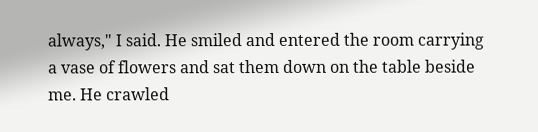always," I said. He smiled and entered the room carrying a vase of flowers and sat them down on the table beside me. He crawled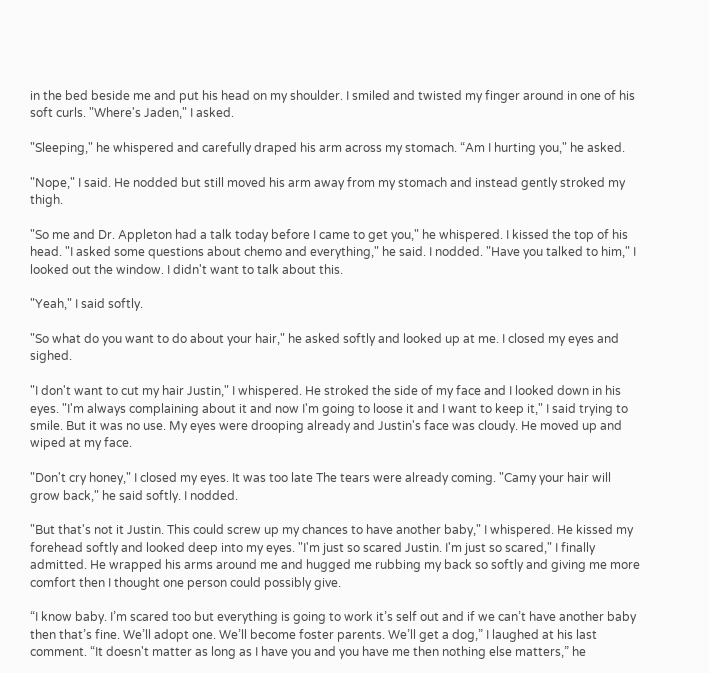in the bed beside me and put his head on my shoulder. I smiled and twisted my finger around in one of his soft curls. "Where's Jaden," I asked.

"Sleeping," he whispered and carefully draped his arm across my stomach. “Am I hurting you," he asked.

"Nope," I said. He nodded but still moved his arm away from my stomach and instead gently stroked my thigh.

"So me and Dr. Appleton had a talk today before I came to get you," he whispered. I kissed the top of his head. "I asked some questions about chemo and everything," he said. I nodded. "Have you talked to him," I looked out the window. I didn't want to talk about this.

"Yeah," I said softly.

"So what do you want to do about your hair," he asked softly and looked up at me. I closed my eyes and sighed.

"I don't want to cut my hair Justin," I whispered. He stroked the side of my face and I looked down in his eyes. "I'm always complaining about it and now I'm going to loose it and I want to keep it," I said trying to smile. But it was no use. My eyes were drooping already and Justin's face was cloudy. He moved up and wiped at my face.

"Don't cry honey," I closed my eyes. It was too late The tears were already coming. "Camy your hair will grow back," he said softly. I nodded.

"But that's not it Justin. This could screw up my chances to have another baby," I whispered. He kissed my forehead softly and looked deep into my eyes. "I'm just so scared Justin. I'm just so scared," I finally admitted. He wrapped his arms around me and hugged me rubbing my back so softly and giving me more comfort then I thought one person could possibly give.

“I know baby. I’m scared too but everything is going to work it’s self out and if we can’t have another baby then that’s fine. We’ll adopt one. We’ll become foster parents. We’ll get a dog,” I laughed at his last comment. “It doesn't matter as long as I have you and you have me then nothing else matters,” he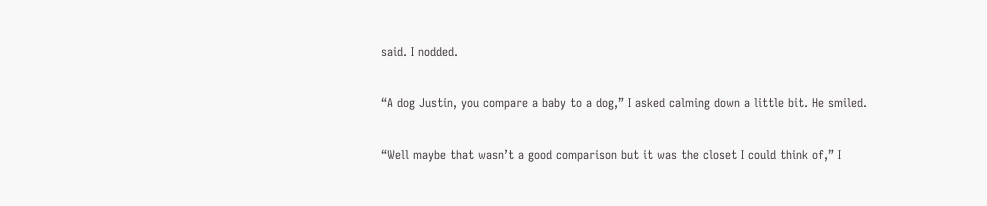said. I nodded.

“A dog Justin, you compare a baby to a dog,” I asked calming down a little bit. He smiled.

“Well maybe that wasn’t a good comparison but it was the closet I could think of,” I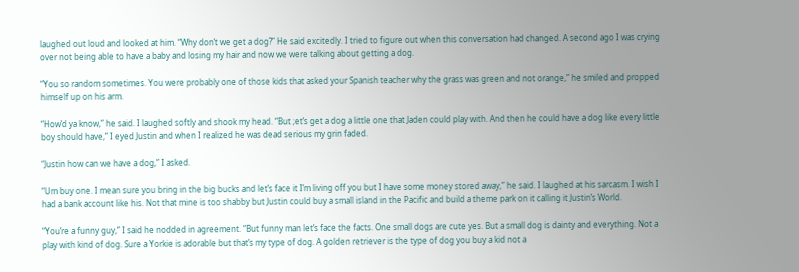laughed out loud and looked at him. “Why don’t we get a dog?” He said excitedly. I tried to figure out when this conversation had changed. A second ago I was crying over not being able to have a baby and losing my hair and now we were talking about getting a dog.

“You so random sometimes. You were probably one of those kids that asked your Spanish teacher why the grass was green and not orange,” he smiled and propped himself up on his arm.

“How’d ya know,” he said. I laughed softly and shook my head. “But ;et’s get a dog a little one that Jaden could play with. And then he could have a dog like every little boy should have,” I eyed Justin and when I realized he was dead serious my grin faded.

“Justin how can we have a dog,” I asked.

“Um buy one. I mean sure you bring in the big bucks and let’s face it I’m living off you but I have some money stored away,” he said. I laughed at his sarcasm. I wish I had a bank account like his. Not that mine is too shabby but Justin could buy a small island in the Pacific and build a theme park on it calling it Justin’s World.

“You’re a funny guy,” I said he nodded in agreement. “But funny man let’s face the facts. One small dogs are cute yes. But a small dog is dainty and everything. Not a play with kind of dog. Sure a Yorkie is adorable but that’s my type of dog. A golden retriever is the type of dog you buy a kid not a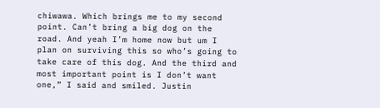chiwawa. Which brings me to my second point. Can’t bring a big dog on the road. And yeah I’m home now but um I plan on surviving this so who’s going to take care of this dog. And the third and most important point is I don’t want one,” I said and smiled. Justin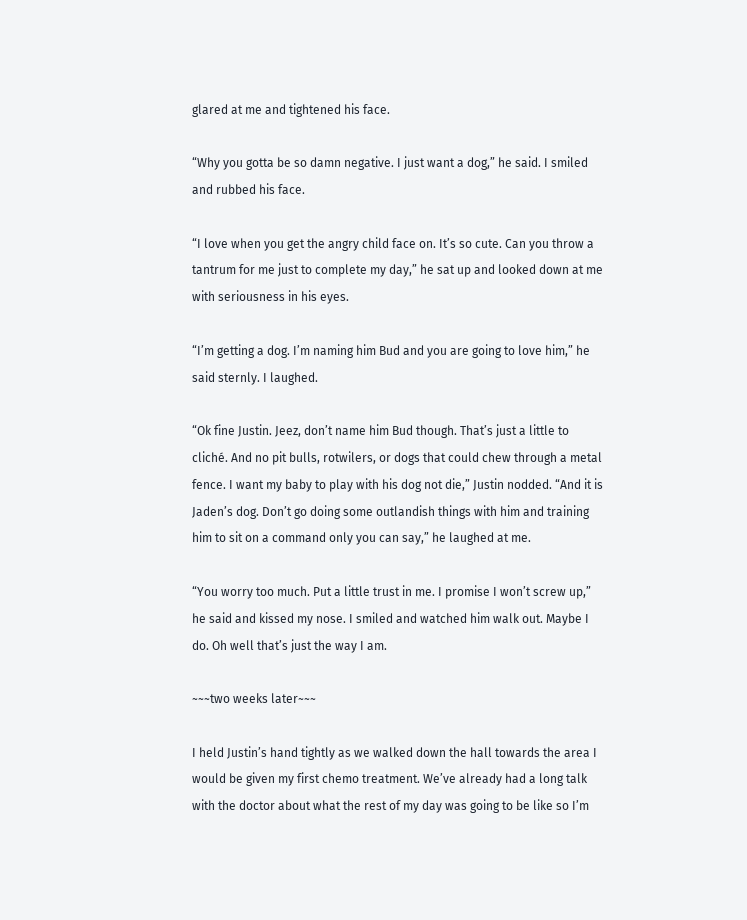glared at me and tightened his face.

“Why you gotta be so damn negative. I just want a dog,” he said. I smiled and rubbed his face.

“I love when you get the angry child face on. It’s so cute. Can you throw a tantrum for me just to complete my day,” he sat up and looked down at me with seriousness in his eyes.

“I’m getting a dog. I’m naming him Bud and you are going to love him,” he said sternly. I laughed.

“Ok fine Justin. Jeez, don’t name him Bud though. That’s just a little to cliché. And no pit bulls, rotwilers, or dogs that could chew through a metal fence. I want my baby to play with his dog not die,” Justin nodded. “And it is Jaden’s dog. Don’t go doing some outlandish things with him and training him to sit on a command only you can say,” he laughed at me.

“You worry too much. Put a little trust in me. I promise I won’t screw up,” he said and kissed my nose. I smiled and watched him walk out. Maybe I do. Oh well that’s just the way I am.

~~~two weeks later~~~

I held Justin’s hand tightly as we walked down the hall towards the area I would be given my first chemo treatment. We’ve already had a long talk with the doctor about what the rest of my day was going to be like so I’m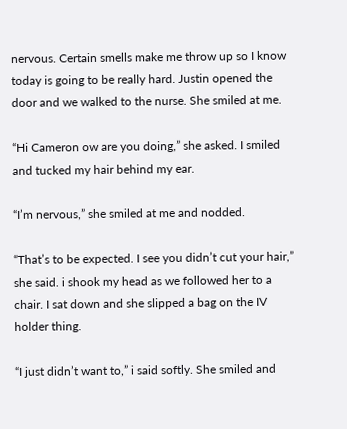nervous. Certain smells make me throw up so I know today is going to be really hard. Justin opened the door and we walked to the nurse. She smiled at me.

“Hi Cameron ow are you doing,” she asked. I smiled and tucked my hair behind my ear.

“I’m nervous,” she smiled at me and nodded.

“That’s to be expected. I see you didn’t cut your hair,” she said. i shook my head as we followed her to a chair. I sat down and she slipped a bag on the IV holder thing.

“I just didn’t want to,” i said softly. She smiled and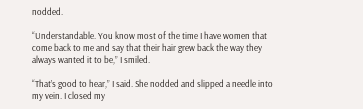nodded.

“Understandable. You know most of the time I have women that come back to me and say that their hair grew back the way they always wanted it to be,” I smiled.

“That’s good to hear,” I said. She nodded and slipped a needle into my vein. I closed my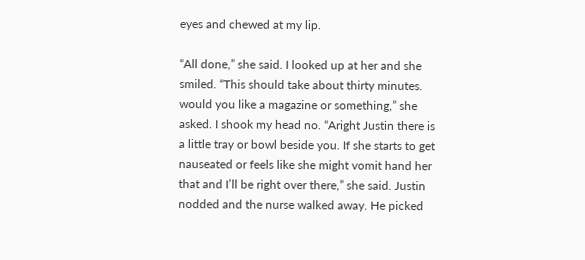eyes and chewed at my lip.

“All done,” she said. I looked up at her and she smiled. “This should take about thirty minutes. would you like a magazine or something,” she asked. I shook my head no. “Aright Justin there is a little tray or bowl beside you. If she starts to get nauseated or feels like she might vomit hand her that and I’ll be right over there,” she said. Justin nodded and the nurse walked away. He picked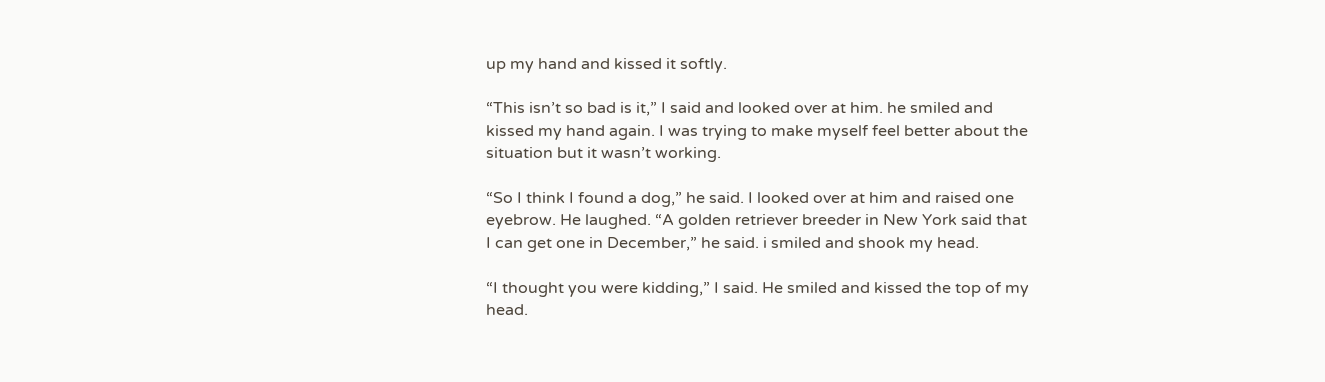up my hand and kissed it softly.

“This isn’t so bad is it,” I said and looked over at him. he smiled and kissed my hand again. I was trying to make myself feel better about the situation but it wasn’t working.

“So I think I found a dog,” he said. I looked over at him and raised one eyebrow. He laughed. “A golden retriever breeder in New York said that I can get one in December,” he said. i smiled and shook my head.

“I thought you were kidding,” I said. He smiled and kissed the top of my head.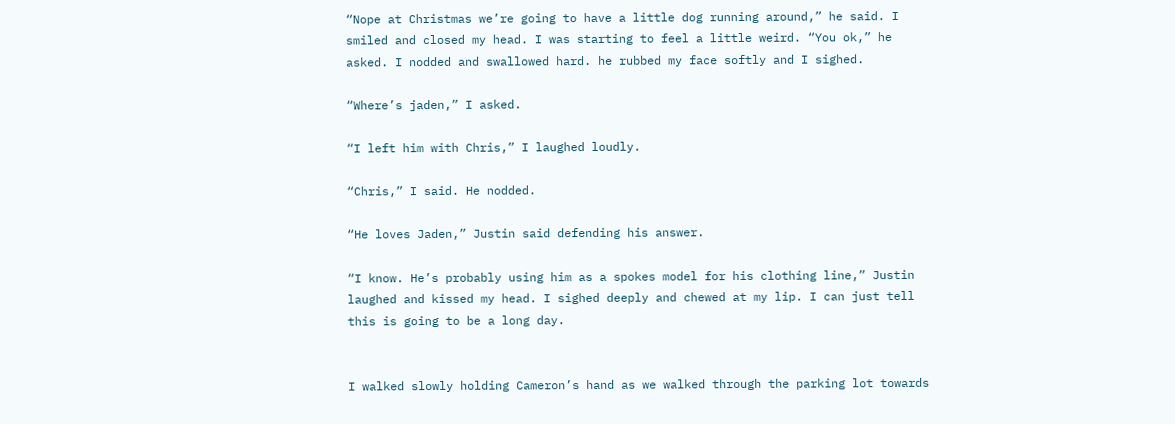“Nope at Christmas we’re going to have a little dog running around,” he said. I smiled and closed my head. I was starting to feel a little weird. “You ok,” he asked. I nodded and swallowed hard. he rubbed my face softly and I sighed.

“Where’s jaden,” I asked.

“I left him with Chris,” I laughed loudly.

“Chris,” I said. He nodded.

“He loves Jaden,” Justin said defending his answer.

“I know. He’s probably using him as a spokes model for his clothing line,” Justin laughed and kissed my head. I sighed deeply and chewed at my lip. I can just tell this is going to be a long day.


I walked slowly holding Cameron’s hand as we walked through the parking lot towards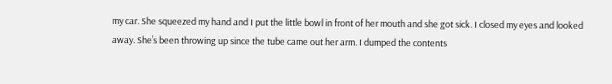my car. She squeezed my hand and I put the little bowl in front of her mouth and she got sick. I closed my eyes and looked away. She’s been throwing up since the tube came out her arm. I dumped the contents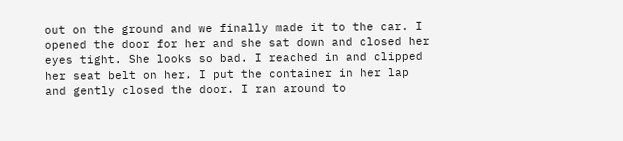out on the ground and we finally made it to the car. I opened the door for her and she sat down and closed her eyes tight. She looks so bad. I reached in and clipped her seat belt on her. I put the container in her lap and gently closed the door. I ran around to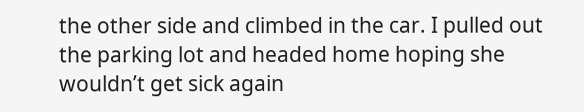the other side and climbed in the car. I pulled out the parking lot and headed home hoping she wouldn’t get sick again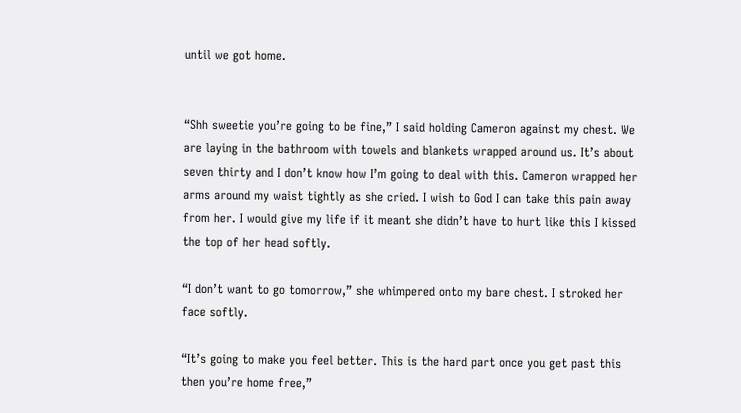until we got home.


“Shh sweetie you’re going to be fine,” I said holding Cameron against my chest. We are laying in the bathroom with towels and blankets wrapped around us. It’s about seven thirty and I don’t know how I’m going to deal with this. Cameron wrapped her arms around my waist tightly as she cried. I wish to God I can take this pain away from her. I would give my life if it meant she didn’t have to hurt like this I kissed the top of her head softly.

“I don’t want to go tomorrow,” she whimpered onto my bare chest. I stroked her face softly.

“It’s going to make you feel better. This is the hard part once you get past this then you’re home free,”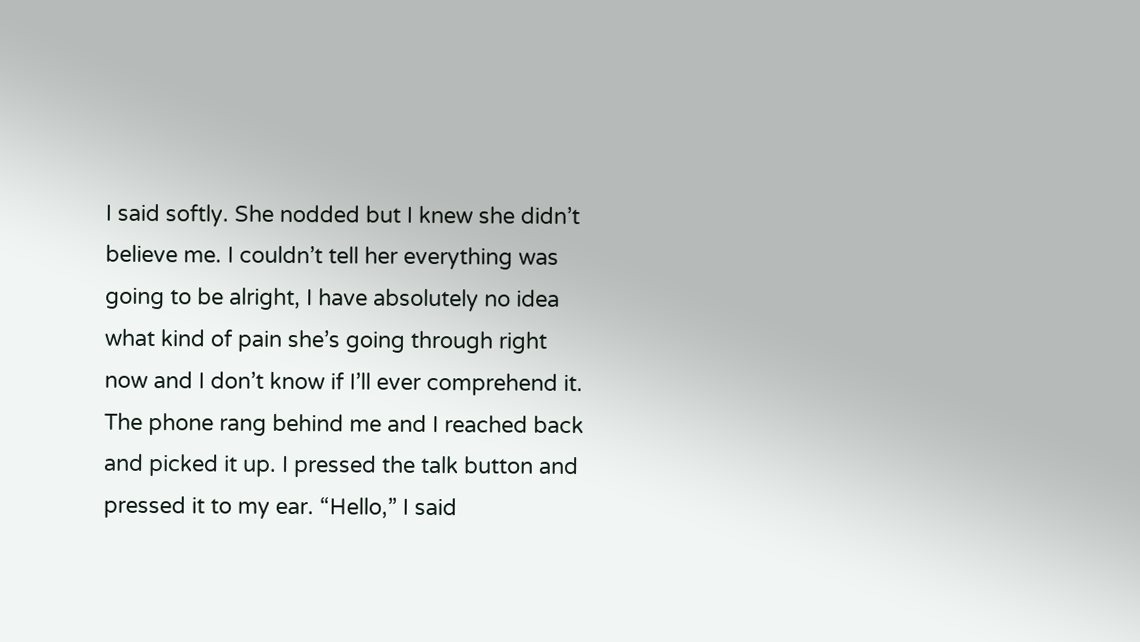I said softly. She nodded but I knew she didn’t believe me. I couldn’t tell her everything was going to be alright, I have absolutely no idea what kind of pain she’s going through right now and I don’t know if I’ll ever comprehend it. The phone rang behind me and I reached back and picked it up. I pressed the talk button and pressed it to my ear. “Hello,” I said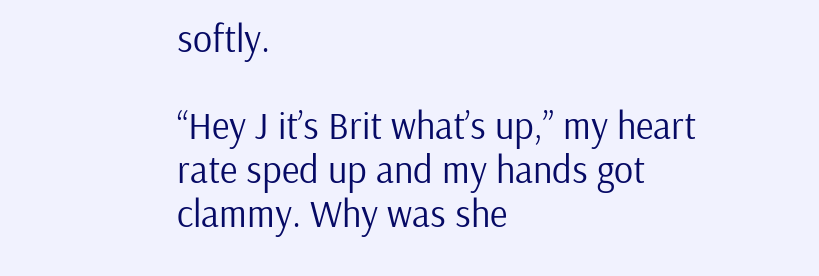softly.

“Hey J it’s Brit what’s up,” my heart rate sped up and my hands got clammy. Why was she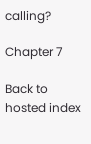calling?

Chapter 7

Back to hosted index